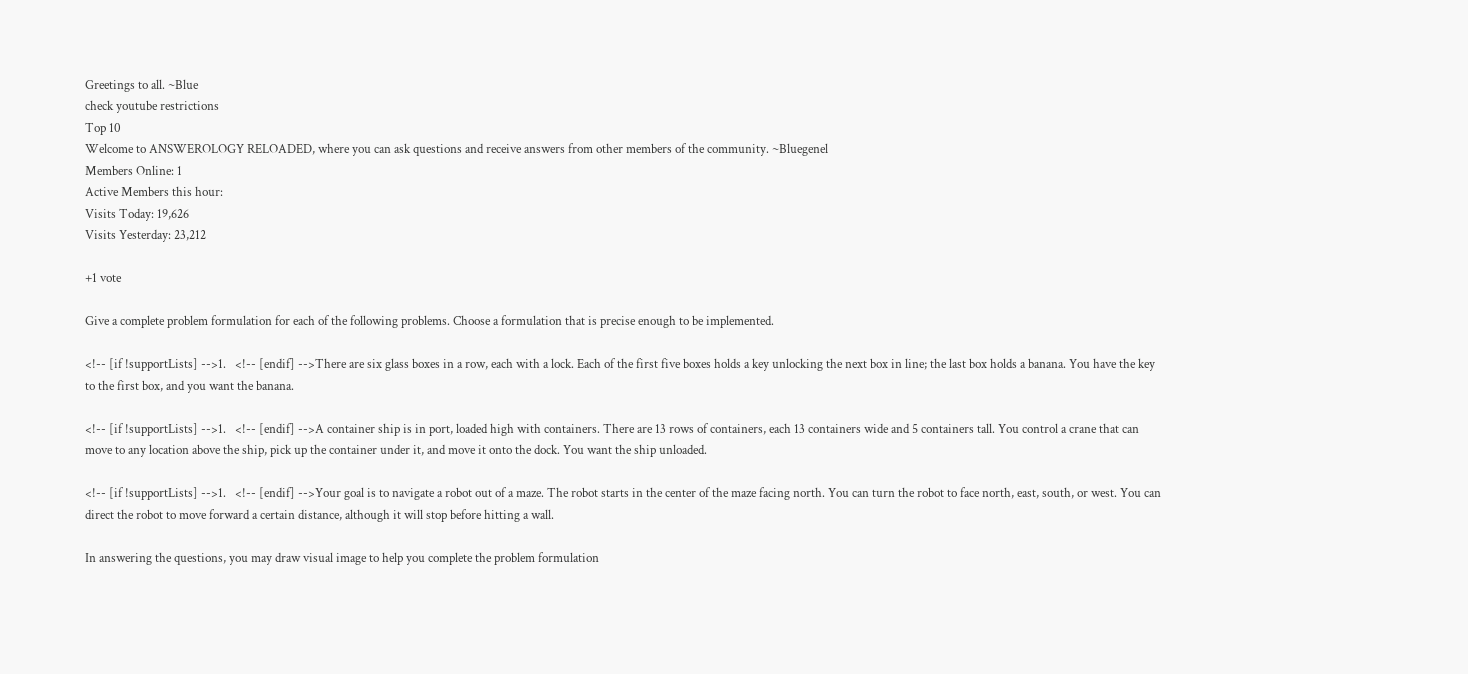Greetings to all. ~Blue
check youtube restrictions
Top 10
Welcome to ANSWEROLOGY RELOADED, where you can ask questions and receive answers from other members of the community. ~Bluegenel
Members Online: 1
Active Members this hour:
Visits Today: 19,626
Visits Yesterday: 23,212

+1 vote

Give a complete problem formulation for each of the following problems. Choose a formulation that is precise enough to be implemented.

<!-- [if !supportLists] -->1.   <!-- [endif] -->There are six glass boxes in a row, each with a lock. Each of the first five boxes holds a key unlocking the next box in line; the last box holds a banana. You have the key to the first box, and you want the banana.

<!-- [if !supportLists] -->1.   <!-- [endif] -->A container ship is in port, loaded high with containers. There are 13 rows of containers, each 13 containers wide and 5 containers tall. You control a crane that can move to any location above the ship, pick up the container under it, and move it onto the dock. You want the ship unloaded.

<!-- [if !supportLists] -->1.   <!-- [endif] -->Your goal is to navigate a robot out of a maze. The robot starts in the center of the maze facing north. You can turn the robot to face north, east, south, or west. You can direct the robot to move forward a certain distance, although it will stop before hitting a wall.

In answering the questions, you may draw visual image to help you complete the problem formulation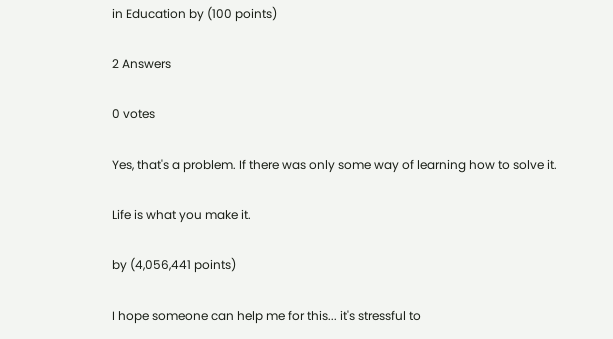in Education by (100 points)

2 Answers

0 votes

Yes, that's a problem. If there was only some way of learning how to solve it.

Life is what you make it.

by (4,056,441 points)

I hope someone can help me for this... it's stressful to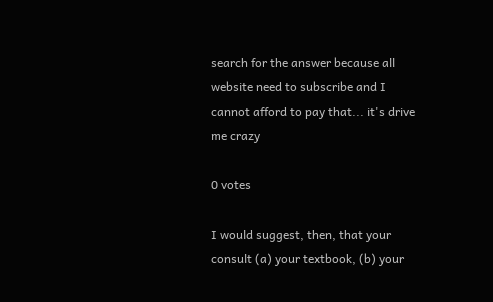search for the answer because all website need to subscribe and I cannot afford to pay that... it's drive me crazy

0 votes

I would suggest, then, that your consult (a) your textbook, (b) your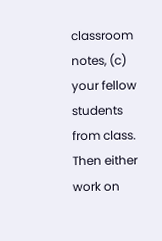classroom notes, (c) your fellow students from class.  Then either work on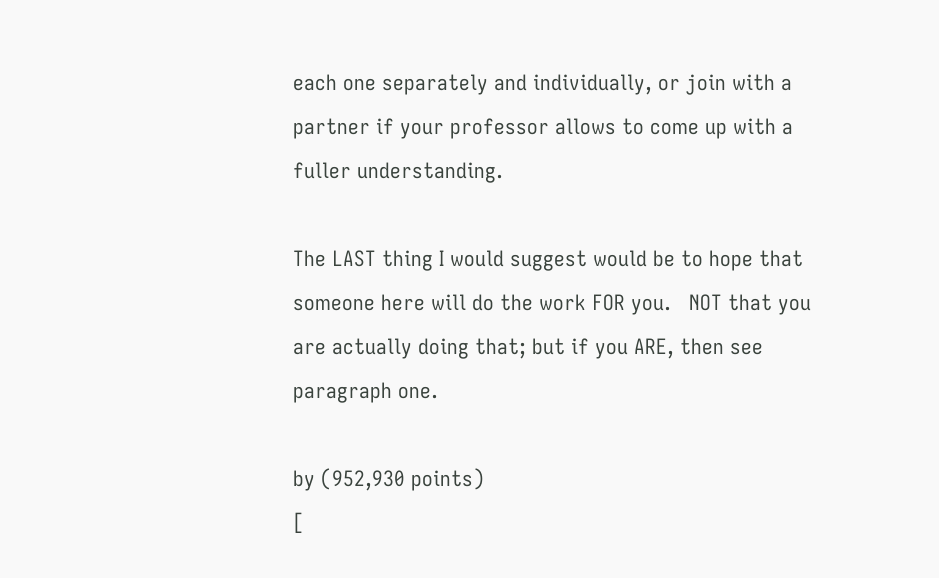each one separately and individually, or join with a partner if your professor allows to come up with a fuller understanding.

The LAST thing I would suggest would be to hope that someone here will do the work FOR you.   NOT that you are actually doing that; but if you ARE, then see paragraph one.

by (952,930 points)
[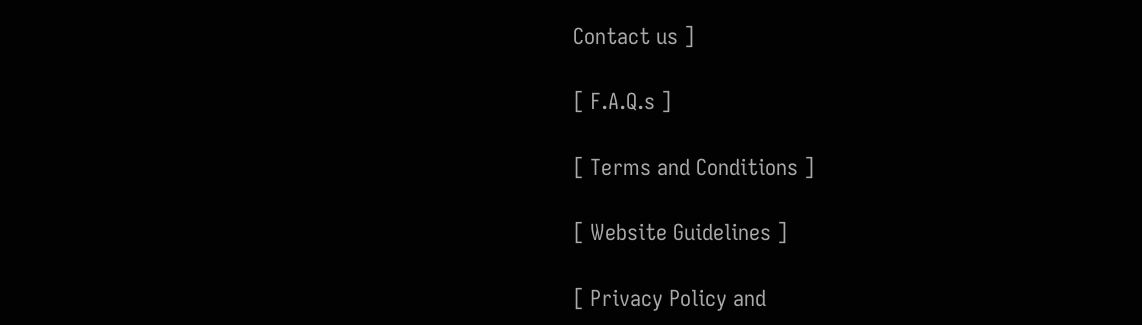Contact us ]

[ F.A.Q.s ]

[ Terms and Conditions ]

[ Website Guidelines ]

[ Privacy Policy and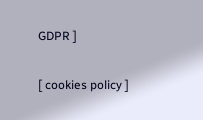GDPR ]

[ cookies policy ]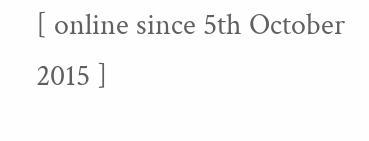[ online since 5th October 2015 ]